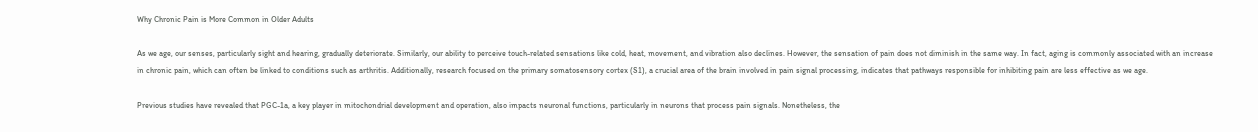Why Chronic Pain is More Common in Older Adults

As we age, our senses, particularly sight and hearing, gradually deteriorate. Similarly, our ability to perceive touch-related sensations like cold, heat, movement, and vibration also declines. However, the sensation of pain does not diminish in the same way. In fact, aging is commonly associated with an increase in chronic pain, which can often be linked to conditions such as arthritis. Additionally, research focused on the primary somatosensory cortex (S1), a crucial area of the brain involved in pain signal processing, indicates that pathways responsible for inhibiting pain are less effective as we age.

Previous studies have revealed that PGC-1a, a key player in mitochondrial development and operation, also impacts neuronal functions, particularly in neurons that process pain signals. Nonetheless, the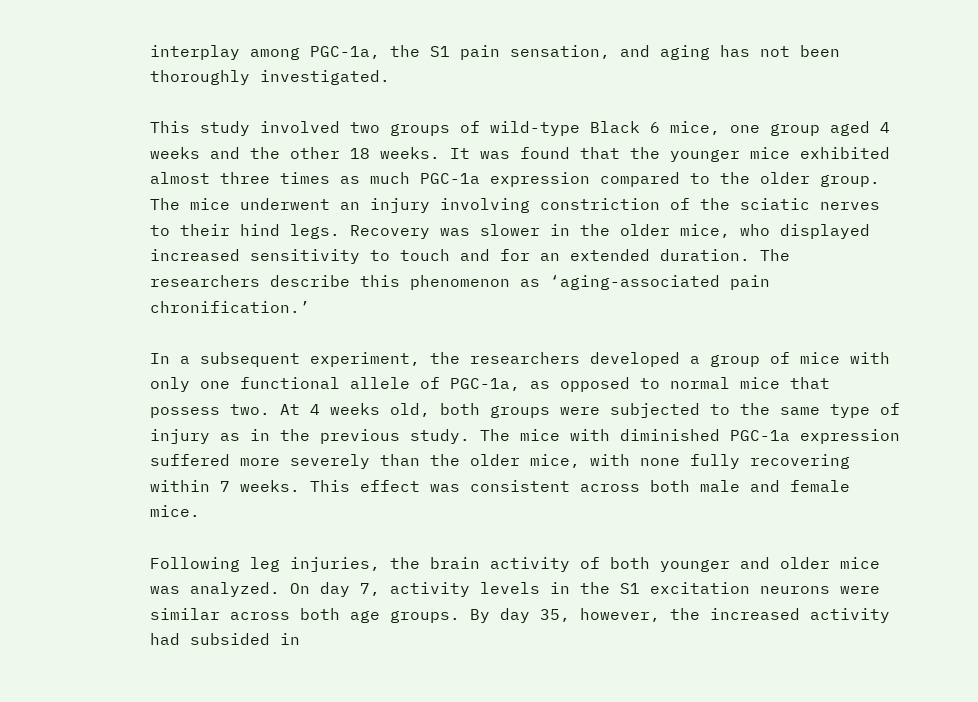interplay among PGC-1a, the S1 pain sensation, and aging has not been thoroughly investigated.

This study involved two groups of wild-type Black 6 mice, one group aged 4 weeks and the other 18 weeks. It was found that the younger mice exhibited almost three times as much PGC-1a expression compared to the older group. The mice underwent an injury involving constriction of the sciatic nerves to their hind legs. Recovery was slower in the older mice, who displayed increased sensitivity to touch and for an extended duration. The researchers describe this phenomenon as ‘aging-associated pain chronification.’

In a subsequent experiment, the researchers developed a group of mice with only one functional allele of PGC-1a, as opposed to normal mice that possess two. At 4 weeks old, both groups were subjected to the same type of injury as in the previous study. The mice with diminished PGC-1a expression suffered more severely than the older mice, with none fully recovering within 7 weeks. This effect was consistent across both male and female mice.

Following leg injuries, the brain activity of both younger and older mice was analyzed. On day 7, activity levels in the S1 excitation neurons were similar across both age groups. By day 35, however, the increased activity had subsided in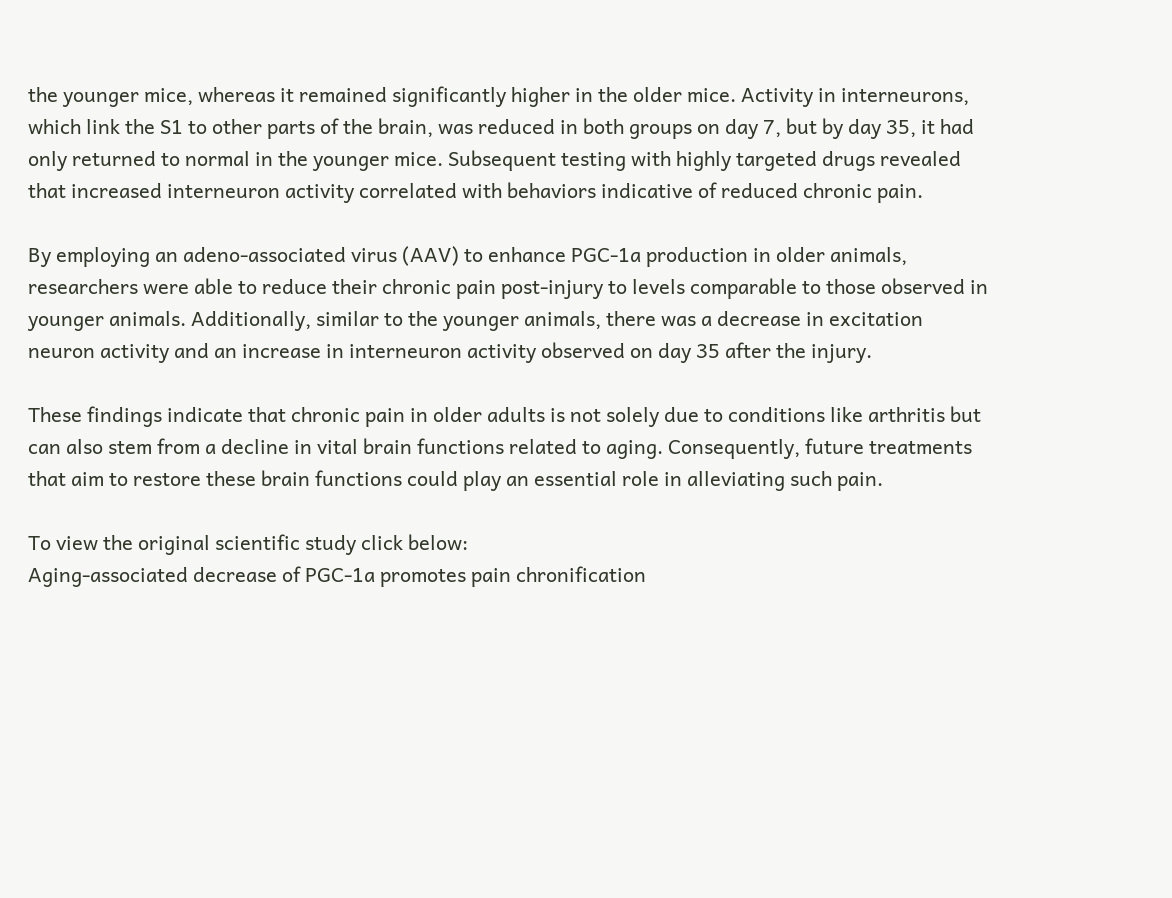the younger mice, whereas it remained significantly higher in the older mice. Activity in interneurons, which link the S1 to other parts of the brain, was reduced in both groups on day 7, but by day 35, it had only returned to normal in the younger mice. Subsequent testing with highly targeted drugs revealed that increased interneuron activity correlated with behaviors indicative of reduced chronic pain.

By employing an adeno-associated virus (AAV) to enhance PGC-1a production in older animals, researchers were able to reduce their chronic pain post-injury to levels comparable to those observed in younger animals. Additionally, similar to the younger animals, there was a decrease in excitation neuron activity and an increase in interneuron activity observed on day 35 after the injury.

These findings indicate that chronic pain in older adults is not solely due to conditions like arthritis but can also stem from a decline in vital brain functions related to aging. Consequently, future treatments that aim to restore these brain functions could play an essential role in alleviating such pain.

To view the original scientific study click below:
Aging-associated decrease of PGC-1a promotes pain chronification